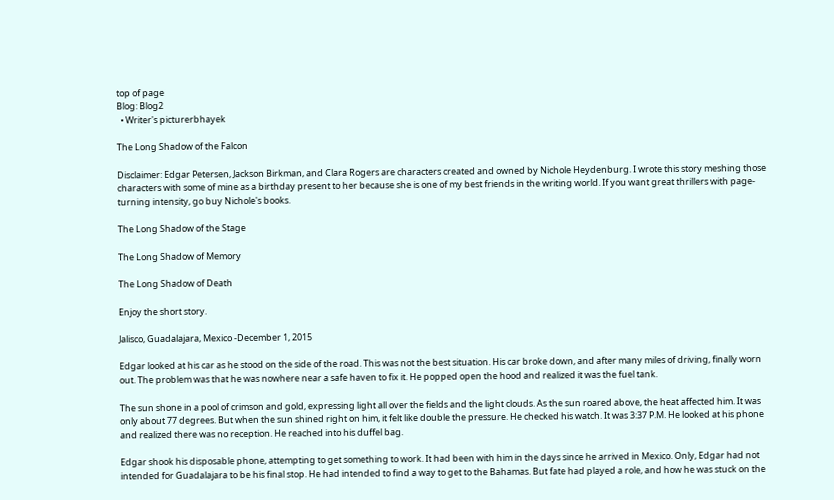top of page
Blog: Blog2
  • Writer's picturerbhayek

The Long Shadow of the Falcon

Disclaimer: Edgar Petersen, Jackson Birkman, and Clara Rogers are characters created and owned by Nichole Heydenburg. I wrote this story meshing those characters with some of mine as a birthday present to her because she is one of my best friends in the writing world. If you want great thrillers with page-turning intensity, go buy Nichole's books.

The Long Shadow of the Stage

The Long Shadow of Memory

The Long Shadow of Death

Enjoy the short story.

Jalisco, Guadalajara, Mexico -December 1, 2015

Edgar looked at his car as he stood on the side of the road. This was not the best situation. His car broke down, and after many miles of driving, finally worn out. The problem was that he was nowhere near a safe haven to fix it. He popped open the hood and realized it was the fuel tank.

The sun shone in a pool of crimson and gold, expressing light all over the fields and the light clouds. As the sun roared above, the heat affected him. It was only about 77 degrees. But when the sun shined right on him, it felt like double the pressure. He checked his watch. It was 3:37 P.M. He looked at his phone and realized there was no reception. He reached into his duffel bag.

Edgar shook his disposable phone, attempting to get something to work. It had been with him in the days since he arrived in Mexico. Only, Edgar had not intended for Guadalajara to be his final stop. He had intended to find a way to get to the Bahamas. But fate had played a role, and how he was stuck on the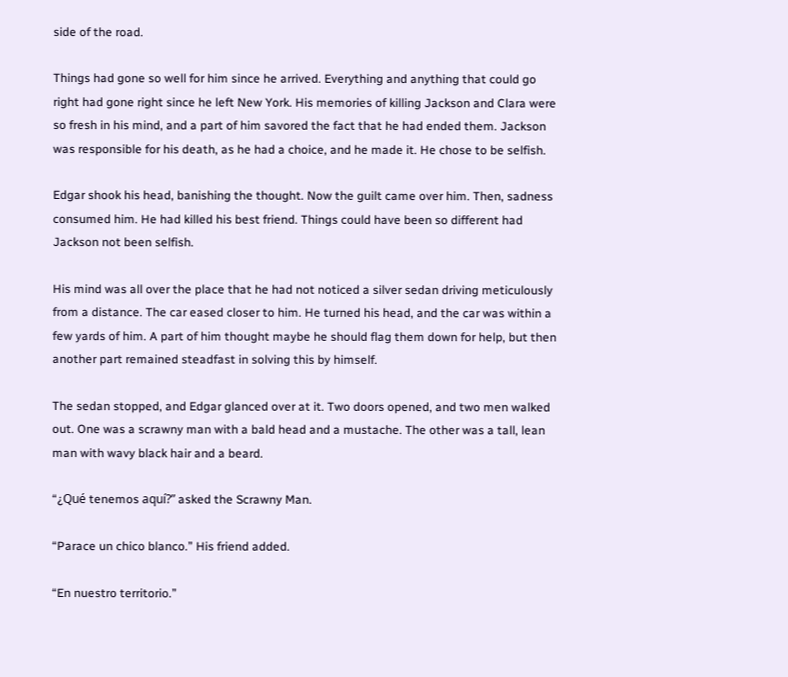side of the road.

Things had gone so well for him since he arrived. Everything and anything that could go right had gone right since he left New York. His memories of killing Jackson and Clara were so fresh in his mind, and a part of him savored the fact that he had ended them. Jackson was responsible for his death, as he had a choice, and he made it. He chose to be selfish.

Edgar shook his head, banishing the thought. Now the guilt came over him. Then, sadness consumed him. He had killed his best friend. Things could have been so different had Jackson not been selfish.

His mind was all over the place that he had not noticed a silver sedan driving meticulously from a distance. The car eased closer to him. He turned his head, and the car was within a few yards of him. A part of him thought maybe he should flag them down for help, but then another part remained steadfast in solving this by himself.

The sedan stopped, and Edgar glanced over at it. Two doors opened, and two men walked out. One was a scrawny man with a bald head and a mustache. The other was a tall, lean man with wavy black hair and a beard.

“¿Qué tenemos aquí?” asked the Scrawny Man.

“Parace un chico blanco.” His friend added.

“En nuestro territorio.”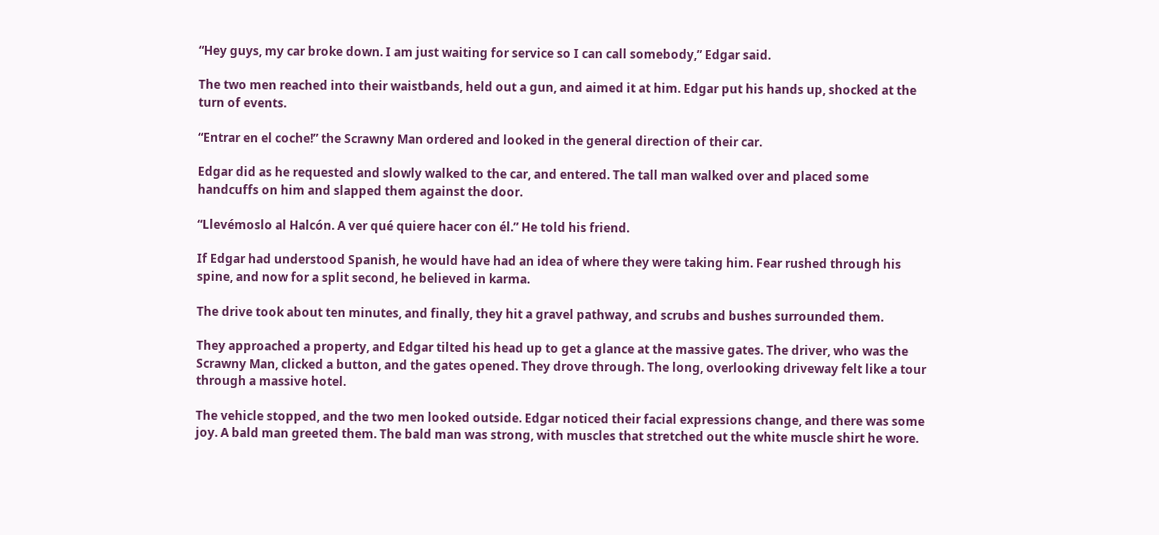“Hey guys, my car broke down. I am just waiting for service so I can call somebody,” Edgar said.

The two men reached into their waistbands, held out a gun, and aimed it at him. Edgar put his hands up, shocked at the turn of events.

“Entrar en el coche!” the Scrawny Man ordered and looked in the general direction of their car.

Edgar did as he requested and slowly walked to the car, and entered. The tall man walked over and placed some handcuffs on him and slapped them against the door.

“Llevémoslo al Halcón. A ver qué quiere hacer con él.” He told his friend.

If Edgar had understood Spanish, he would have had an idea of where they were taking him. Fear rushed through his spine, and now for a split second, he believed in karma.

The drive took about ten minutes, and finally, they hit a gravel pathway, and scrubs and bushes surrounded them.

They approached a property, and Edgar tilted his head up to get a glance at the massive gates. The driver, who was the Scrawny Man, clicked a button, and the gates opened. They drove through. The long, overlooking driveway felt like a tour through a massive hotel.

The vehicle stopped, and the two men looked outside. Edgar noticed their facial expressions change, and there was some joy. A bald man greeted them. The bald man was strong, with muscles that stretched out the white muscle shirt he wore.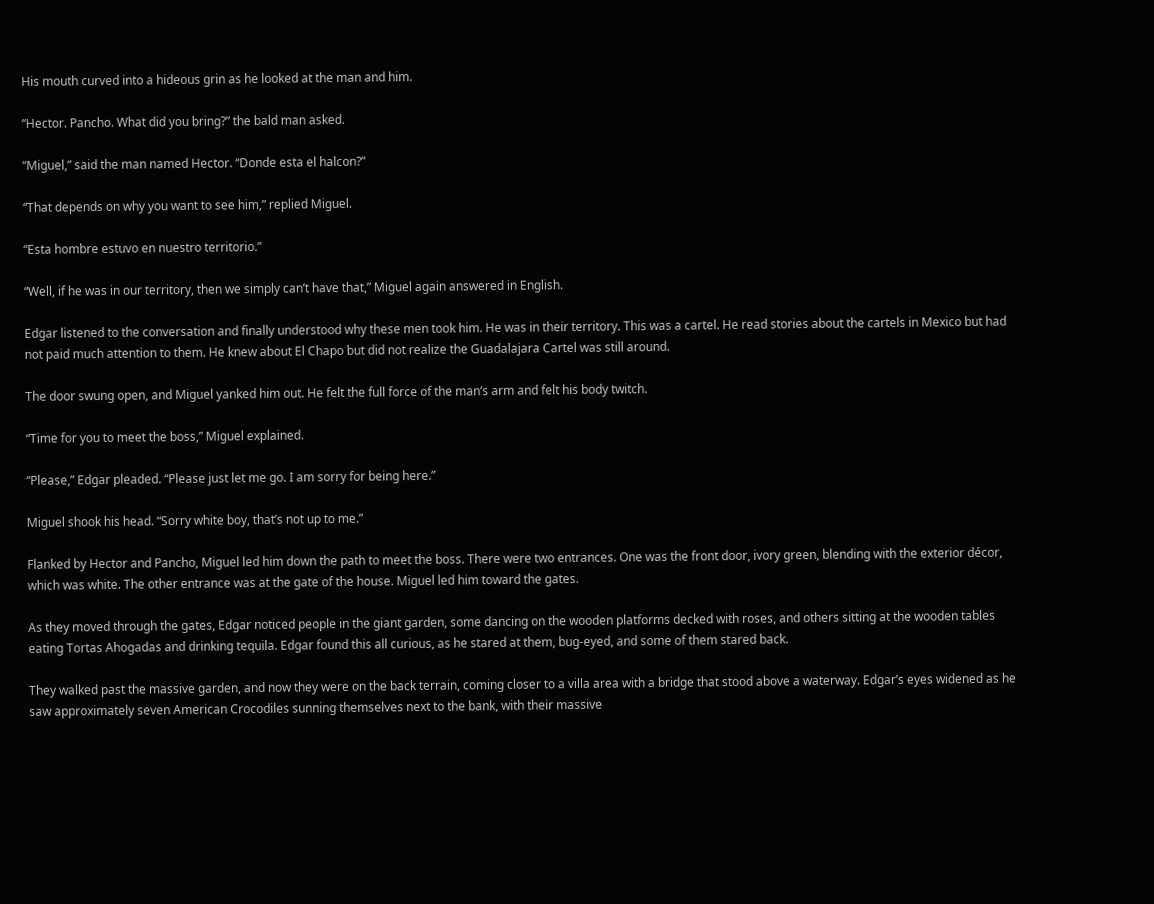His mouth curved into a hideous grin as he looked at the man and him.

“Hector. Pancho. What did you bring?” the bald man asked.

“Miguel,” said the man named Hector. “Donde esta el halcon?”

“That depends on why you want to see him,” replied Miguel.

“Esta hombre estuvo en nuestro territorio.”

“Well, if he was in our territory, then we simply can’t have that,” Miguel again answered in English.

Edgar listened to the conversation and finally understood why these men took him. He was in their territory. This was a cartel. He read stories about the cartels in Mexico but had not paid much attention to them. He knew about El Chapo but did not realize the Guadalajara Cartel was still around.

The door swung open, and Miguel yanked him out. He felt the full force of the man’s arm and felt his body twitch.

“Time for you to meet the boss,” Miguel explained.

“Please,” Edgar pleaded. “Please just let me go. I am sorry for being here.”

Miguel shook his head. “Sorry white boy, that’s not up to me.”

Flanked by Hector and Pancho, Miguel led him down the path to meet the boss. There were two entrances. One was the front door, ivory green, blending with the exterior décor, which was white. The other entrance was at the gate of the house. Miguel led him toward the gates.

As they moved through the gates, Edgar noticed people in the giant garden, some dancing on the wooden platforms decked with roses, and others sitting at the wooden tables eating Tortas Ahogadas and drinking tequila. Edgar found this all curious, as he stared at them, bug-eyed, and some of them stared back.

They walked past the massive garden, and now they were on the back terrain, coming closer to a villa area with a bridge that stood above a waterway. Edgar’s eyes widened as he saw approximately seven American Crocodiles sunning themselves next to the bank, with their massive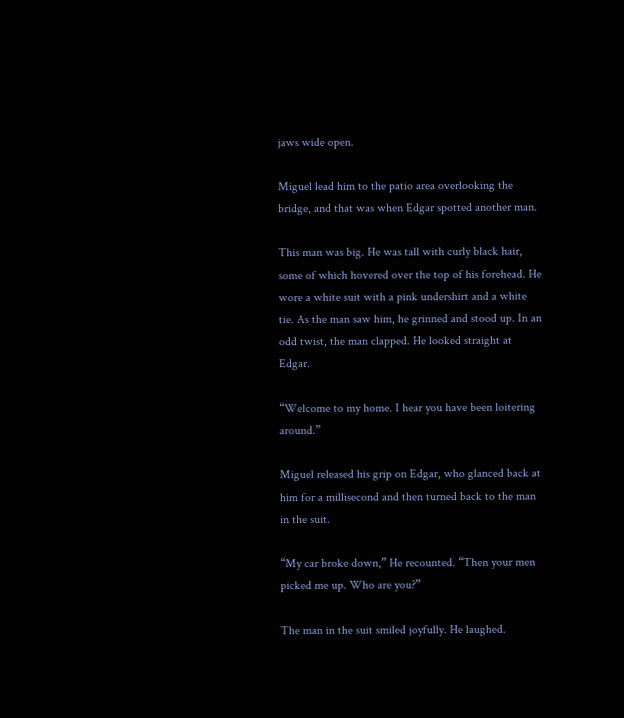jaws wide open.

Miguel lead him to the patio area overlooking the bridge, and that was when Edgar spotted another man.

This man was big. He was tall with curly black hair, some of which hovered over the top of his forehead. He wore a white suit with a pink undershirt and a white tie. As the man saw him, he grinned and stood up. In an odd twist, the man clapped. He looked straight at Edgar.

“Welcome to my home. I hear you have been loitering around.”

Miguel released his grip on Edgar, who glanced back at him for a millisecond and then turned back to the man in the suit.

“My car broke down,” He recounted. “Then your men picked me up. Who are you?”

The man in the suit smiled joyfully. He laughed.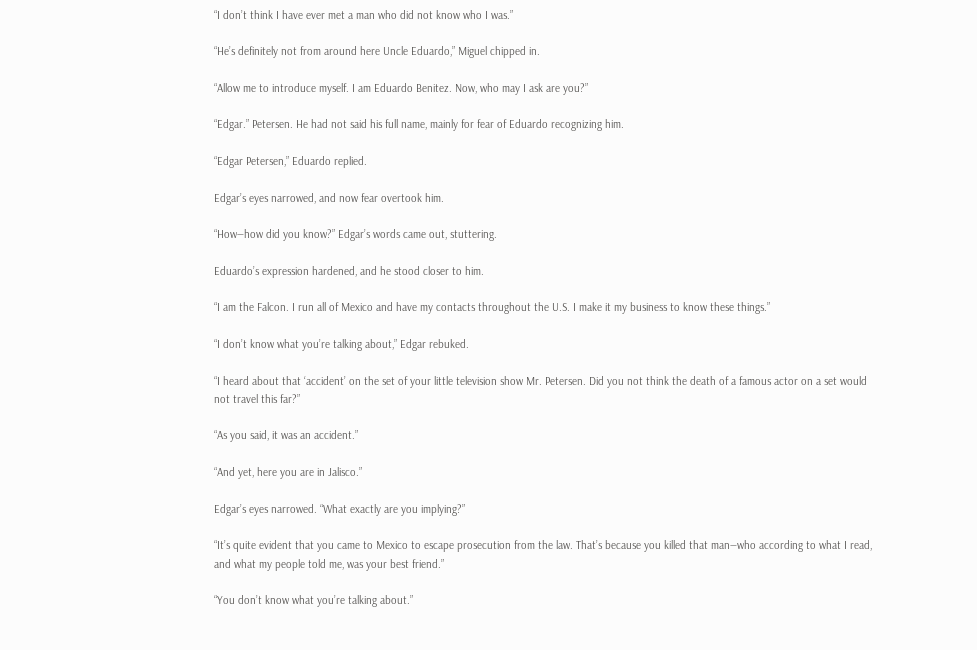“I don’t think I have ever met a man who did not know who I was.”

“He’s definitely not from around here Uncle Eduardo,” Miguel chipped in.

“Allow me to introduce myself. I am Eduardo Benitez. Now, who may I ask are you?”

“Edgar.” Petersen. He had not said his full name, mainly for fear of Eduardo recognizing him.

“Edgar Petersen,” Eduardo replied.

Edgar’s eyes narrowed, and now fear overtook him.

“How―how did you know?” Edgar’s words came out, stuttering.

Eduardo’s expression hardened, and he stood closer to him.

“I am the Falcon. I run all of Mexico and have my contacts throughout the U.S. I make it my business to know these things.”

“I don’t know what you’re talking about,” Edgar rebuked.

“I heard about that ‘accident’ on the set of your little television show Mr. Petersen. Did you not think the death of a famous actor on a set would not travel this far?”

“As you said, it was an accident.”

“And yet, here you are in Jalisco.”

Edgar’s eyes narrowed. “What exactly are you implying?”

“It’s quite evident that you came to Mexico to escape prosecution from the law. That’s because you killed that man―who according to what I read, and what my people told me, was your best friend.”

“You don’t know what you’re talking about.”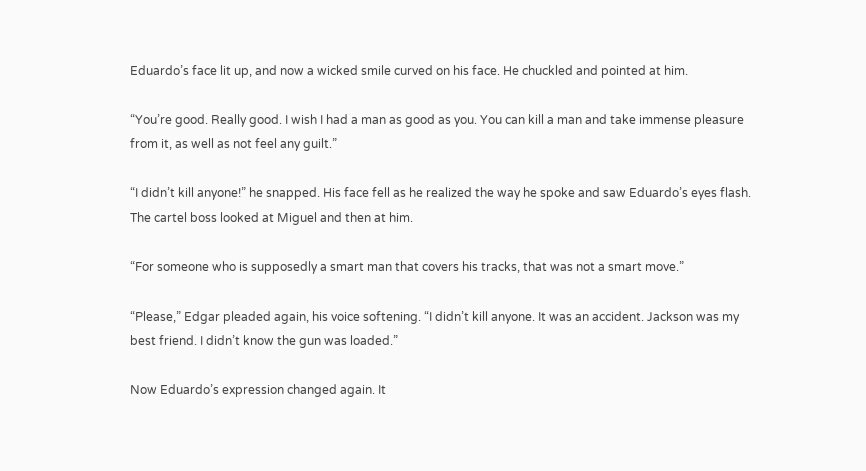Eduardo’s face lit up, and now a wicked smile curved on his face. He chuckled and pointed at him.

“You’re good. Really good. I wish I had a man as good as you. You can kill a man and take immense pleasure from it, as well as not feel any guilt.”

“I didn’t kill anyone!” he snapped. His face fell as he realized the way he spoke and saw Eduardo’s eyes flash. The cartel boss looked at Miguel and then at him.

“For someone who is supposedly a smart man that covers his tracks, that was not a smart move.”

“Please,” Edgar pleaded again, his voice softening. “I didn’t kill anyone. It was an accident. Jackson was my best friend. I didn’t know the gun was loaded.”

Now Eduardo’s expression changed again. It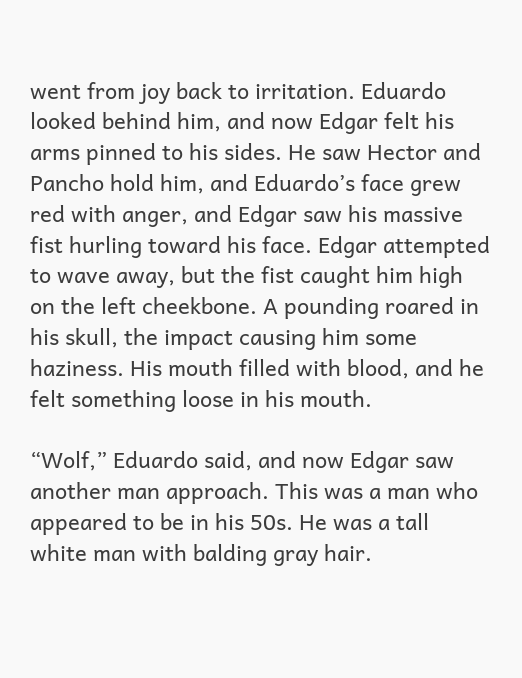went from joy back to irritation. Eduardo looked behind him, and now Edgar felt his arms pinned to his sides. He saw Hector and Pancho hold him, and Eduardo’s face grew red with anger, and Edgar saw his massive fist hurling toward his face. Edgar attempted to wave away, but the fist caught him high on the left cheekbone. A pounding roared in his skull, the impact causing him some haziness. His mouth filled with blood, and he felt something loose in his mouth.

“Wolf,” Eduardo said, and now Edgar saw another man approach. This was a man who appeared to be in his 50s. He was a tall white man with balding gray hair.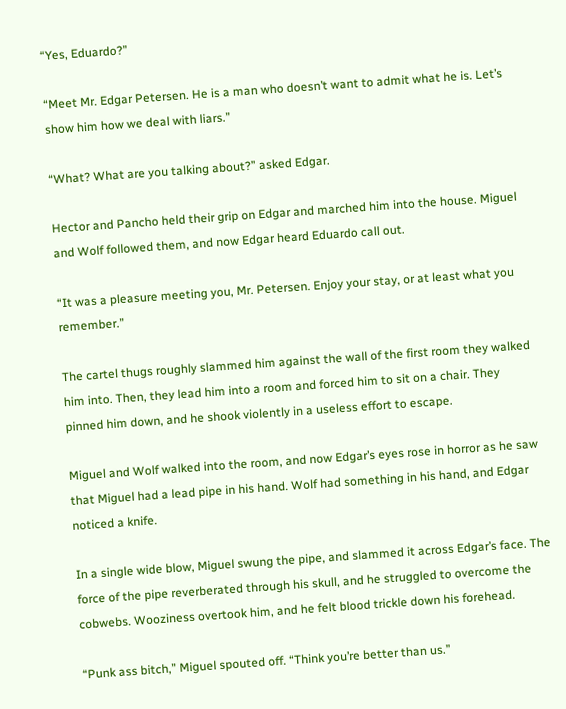“Yes, Eduardo?”

“Meet Mr. Edgar Petersen. He is a man who doesn’t want to admit what he is. Let’s show him how we deal with liars.”

“What? What are you talking about?” asked Edgar.

Hector and Pancho held their grip on Edgar and marched him into the house. Miguel and Wolf followed them, and now Edgar heard Eduardo call out.

“It was a pleasure meeting you, Mr. Petersen. Enjoy your stay, or at least what you remember.”

The cartel thugs roughly slammed him against the wall of the first room they walked him into. Then, they lead him into a room and forced him to sit on a chair. They pinned him down, and he shook violently in a useless effort to escape.

Miguel and Wolf walked into the room, and now Edgar’s eyes rose in horror as he saw that Miguel had a lead pipe in his hand. Wolf had something in his hand, and Edgar noticed a knife.

In a single wide blow, Miguel swung the pipe, and slammed it across Edgar’s face. The force of the pipe reverberated through his skull, and he struggled to overcome the cobwebs. Wooziness overtook him, and he felt blood trickle down his forehead.

“Punk ass bitch,” Miguel spouted off. “Think you’re better than us.”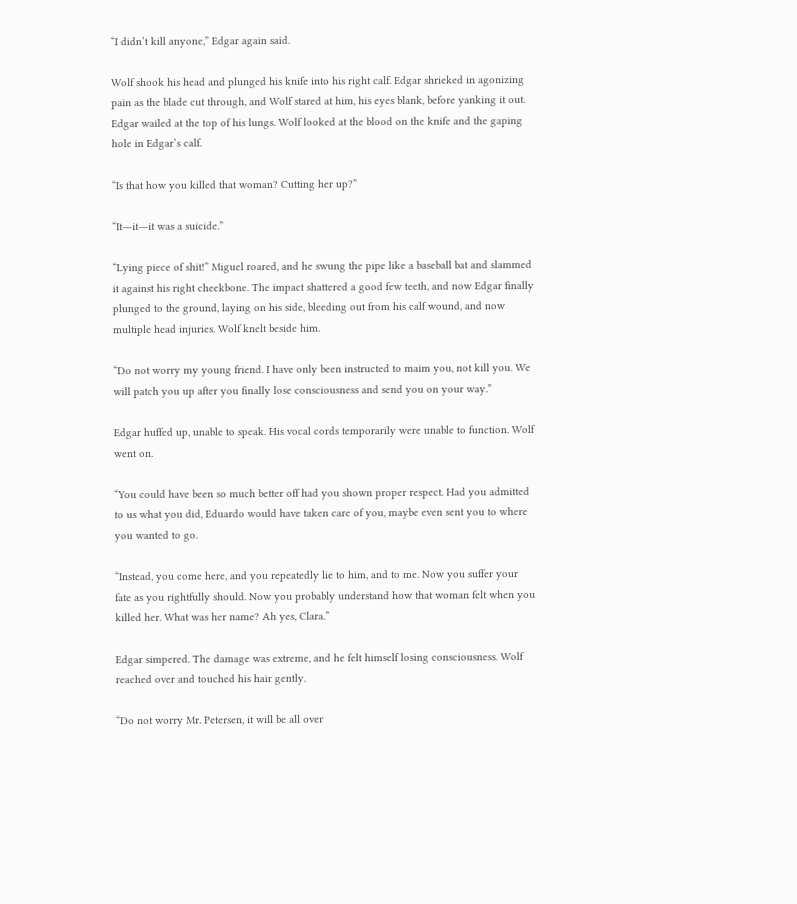“I didn’t kill anyone,” Edgar again said.

Wolf shook his head and plunged his knife into his right calf. Edgar shrieked in agonizing pain as the blade cut through, and Wolf stared at him, his eyes blank, before yanking it out. Edgar wailed at the top of his lungs. Wolf looked at the blood on the knife and the gaping hole in Edgar’s calf.

“Is that how you killed that woman? Cutting her up?”

“It―it―it was a suicide.”

“Lying piece of shit!” Miguel roared, and he swung the pipe like a baseball bat and slammed it against his right cheekbone. The impact shattered a good few teeth, and now Edgar finally plunged to the ground, laying on his side, bleeding out from his calf wound, and now multiple head injuries. Wolf knelt beside him.

“Do not worry my young friend. I have only been instructed to maim you, not kill you. We will patch you up after you finally lose consciousness and send you on your way.”

Edgar huffed up, unable to speak. His vocal cords temporarily were unable to function. Wolf went on.

“You could have been so much better off had you shown proper respect. Had you admitted to us what you did, Eduardo would have taken care of you, maybe even sent you to where you wanted to go.

“Instead, you come here, and you repeatedly lie to him, and to me. Now you suffer your fate as you rightfully should. Now you probably understand how that woman felt when you killed her. What was her name? Ah yes, Clara.”

Edgar simpered. The damage was extreme, and he felt himself losing consciousness. Wolf reached over and touched his hair gently.

“Do not worry Mr. Petersen, it will be all over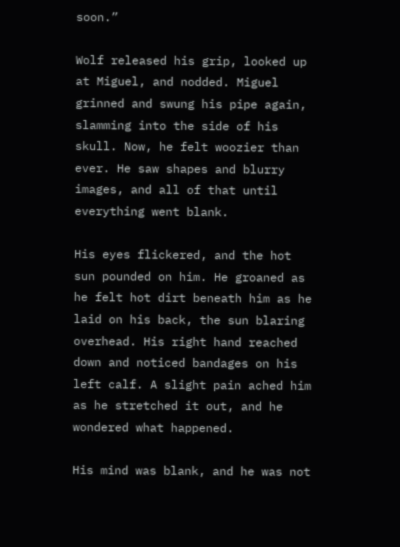soon.”

Wolf released his grip, looked up at Miguel, and nodded. Miguel grinned and swung his pipe again, slamming into the side of his skull. Now, he felt woozier than ever. He saw shapes and blurry images, and all of that until everything went blank.

His eyes flickered, and the hot sun pounded on him. He groaned as he felt hot dirt beneath him as he laid on his back, the sun blaring overhead. His right hand reached down and noticed bandages on his left calf. A slight pain ached him as he stretched it out, and he wondered what happened.

His mind was blank, and he was not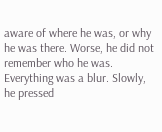aware of where he was, or why he was there. Worse, he did not remember who he was. Everything was a blur. Slowly, he pressed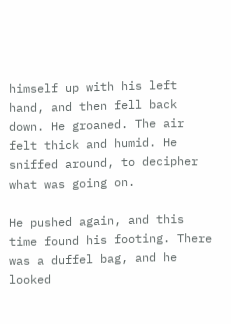himself up with his left hand, and then fell back down. He groaned. The air felt thick and humid. He sniffed around, to decipher what was going on.

He pushed again, and this time found his footing. There was a duffel bag, and he looked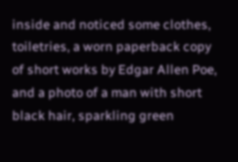inside and noticed some clothes, toiletries, a worn paperback copy of short works by Edgar Allen Poe, and a photo of a man with short black hair, sparkling green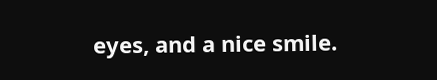eyes, and a nice smile.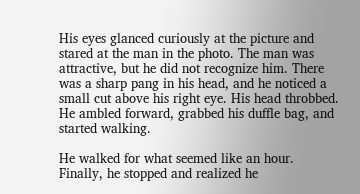His eyes glanced curiously at the picture and stared at the man in the photo. The man was attractive, but he did not recognize him. There was a sharp pang in his head, and he noticed a small cut above his right eye. His head throbbed. He ambled forward, grabbed his duffle bag, and started walking.

He walked for what seemed like an hour. Finally, he stopped and realized he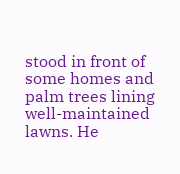stood in front of some homes and palm trees lining well-maintained lawns. He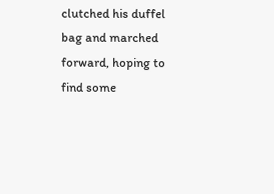clutched his duffel bag and marched forward, hoping to find some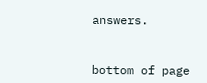answers.


bottom of page